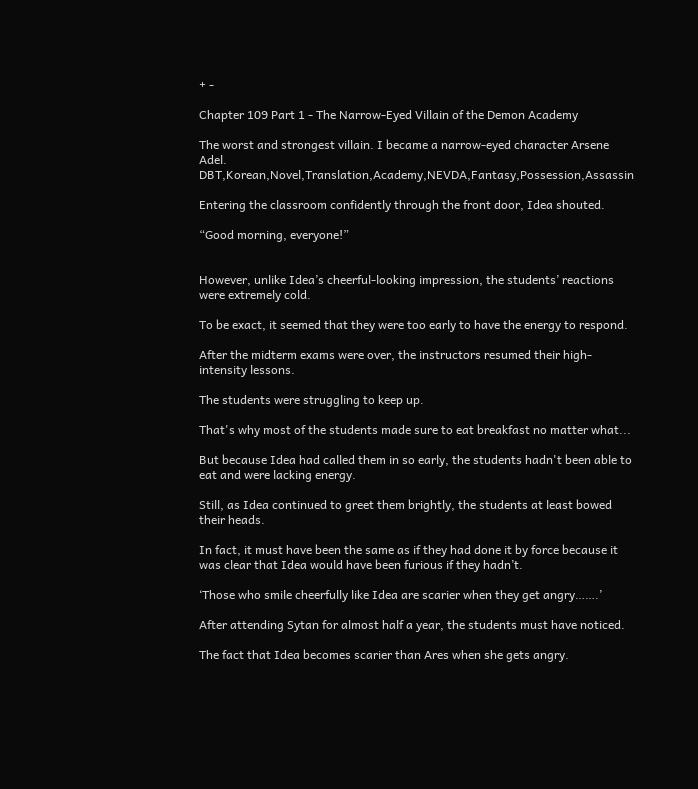+ -

Chapter 109 Part 1 - The Narrow-Eyed Villain of the Demon Academy

The worst and strongest villain. I became a narrow-eyed character Arsene Adel. DBT,Korean,Novel,Translation,Academy,NEVDA,Fantasy,Possession,Assassin

Entering the classroom confidently through the front door, Idea shouted.

“Good morning, everyone!”


However, unlike Idea’s cheerful-looking impression, the students’ reactions were extremely cold.

To be exact, it seemed that they were too early to have the energy to respond.

After the midterm exams were over, the instructors resumed their high-intensity lessons.

The students were struggling to keep up.

That's why most of the students made sure to eat breakfast no matter what...

But because Idea had called them in so early, the students hadn't been able to eat and were lacking energy.

Still, as Idea continued to greet them brightly, the students at least bowed their heads.

In fact, it must have been the same as if they had done it by force because it was clear that Idea would have been furious if they hadn’t.

‘Those who smile cheerfully like Idea are scarier when they get angry…….’

After attending Sytan for almost half a year, the students must have noticed.

The fact that Idea becomes scarier than Ares when she gets angry.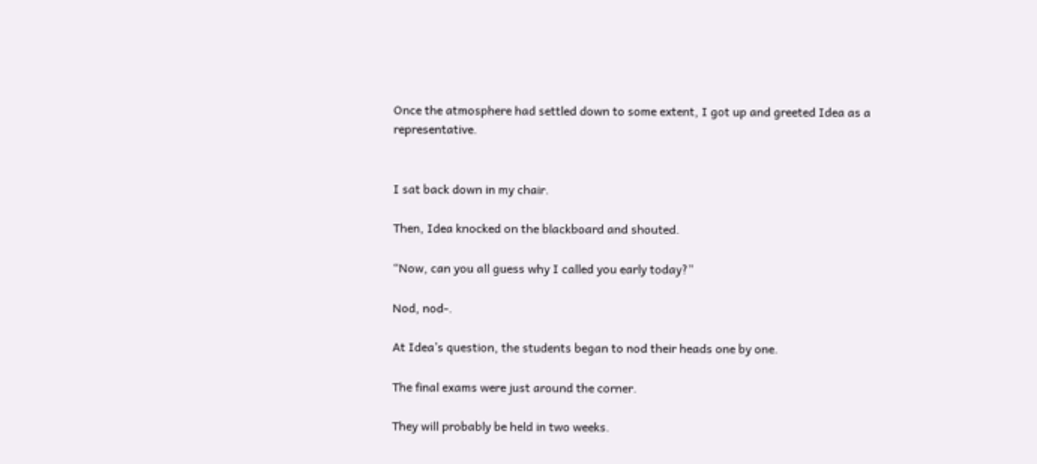Once the atmosphere had settled down to some extent, I got up and greeted Idea as a representative.


I sat back down in my chair.

Then, Idea knocked on the blackboard and shouted.

“Now, can you all guess why I called you early today?”

Nod, nod-.

At Idea’s question, the students began to nod their heads one by one.

The final exams were just around the corner.

They will probably be held in two weeks.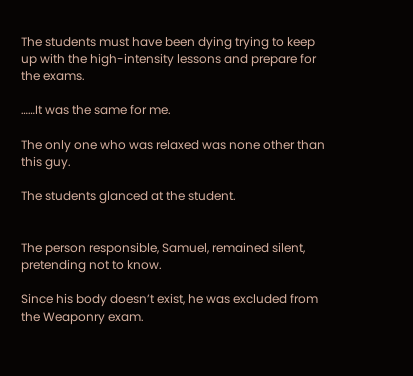The students must have been dying trying to keep up with the high-intensity lessons and prepare for the exams.

……It was the same for me.

The only one who was relaxed was none other than this guy.

The students glanced at the student.


The person responsible, Samuel, remained silent, pretending not to know.

Since his body doesn’t exist, he was excluded from the Weaponry exam.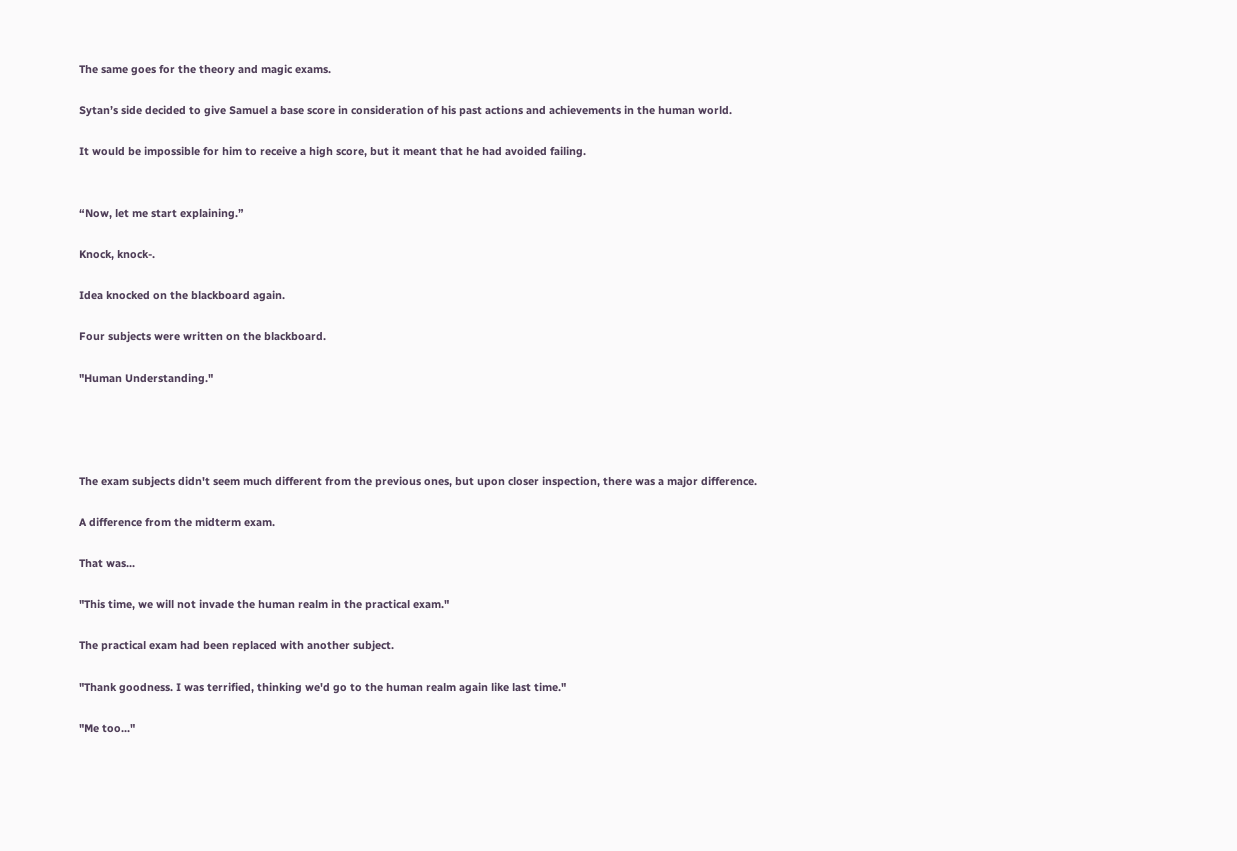The same goes for the theory and magic exams.

Sytan’s side decided to give Samuel a base score in consideration of his past actions and achievements in the human world.

It would be impossible for him to receive a high score, but it meant that he had avoided failing.


“Now, let me start explaining.”

Knock, knock-.

Idea knocked on the blackboard again.

Four subjects were written on the blackboard.

"Human Understanding."




The exam subjects didn't seem much different from the previous ones, but upon closer inspection, there was a major difference.

A difference from the midterm exam.

That was...

"This time, we will not invade the human realm in the practical exam."

The practical exam had been replaced with another subject.

"Thank goodness. I was terrified, thinking we'd go to the human realm again like last time."

"Me too..."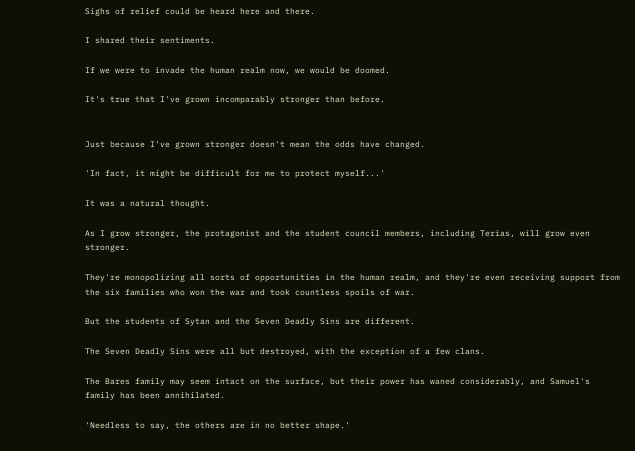Sighs of relief could be heard here and there.

I shared their sentiments.

If we were to invade the human realm now, we would be doomed.

It's true that I've grown incomparably stronger than before.


Just because I've grown stronger doesn't mean the odds have changed.

'In fact, it might be difficult for me to protect myself...'

It was a natural thought.

As I grow stronger, the protagonist and the student council members, including Terias, will grow even stronger.

They're monopolizing all sorts of opportunities in the human realm, and they're even receiving support from the six families who won the war and took countless spoils of war.

But the students of Sytan and the Seven Deadly Sins are different.

The Seven Deadly Sins were all but destroyed, with the exception of a few clans.

The Bares family may seem intact on the surface, but their power has waned considerably, and Samuel's family has been annihilated.

'Needless to say, the others are in no better shape.'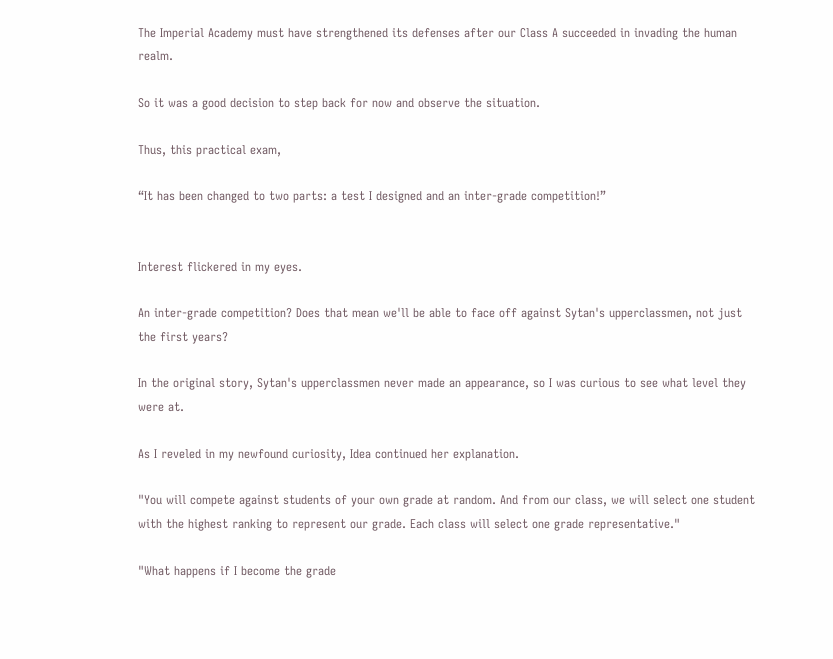The Imperial Academy must have strengthened its defenses after our Class A succeeded in invading the human realm.

So it was a good decision to step back for now and observe the situation.

Thus, this practical exam,

“It has been changed to two parts: a test I designed and an inter-grade competition!”


Interest flickered in my eyes.

An inter-grade competition? Does that mean we'll be able to face off against Sytan's upperclassmen, not just the first years?

In the original story, Sytan's upperclassmen never made an appearance, so I was curious to see what level they were at.

As I reveled in my newfound curiosity, Idea continued her explanation.

"You will compete against students of your own grade at random. And from our class, we will select one student with the highest ranking to represent our grade. Each class will select one grade representative."

"What happens if I become the grade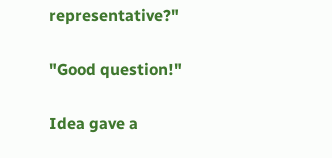representative?"

"Good question!"

Idea gave a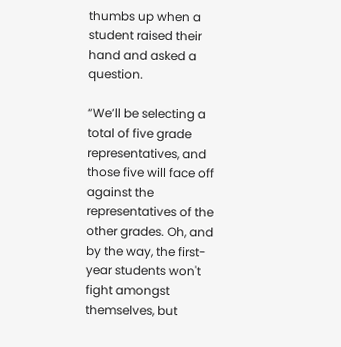thumbs up when a student raised their hand and asked a question.

“We’ll be selecting a total of five grade representatives, and those five will face off against the representatives of the other grades. Oh, and by the way, the first-year students won't fight amongst themselves, but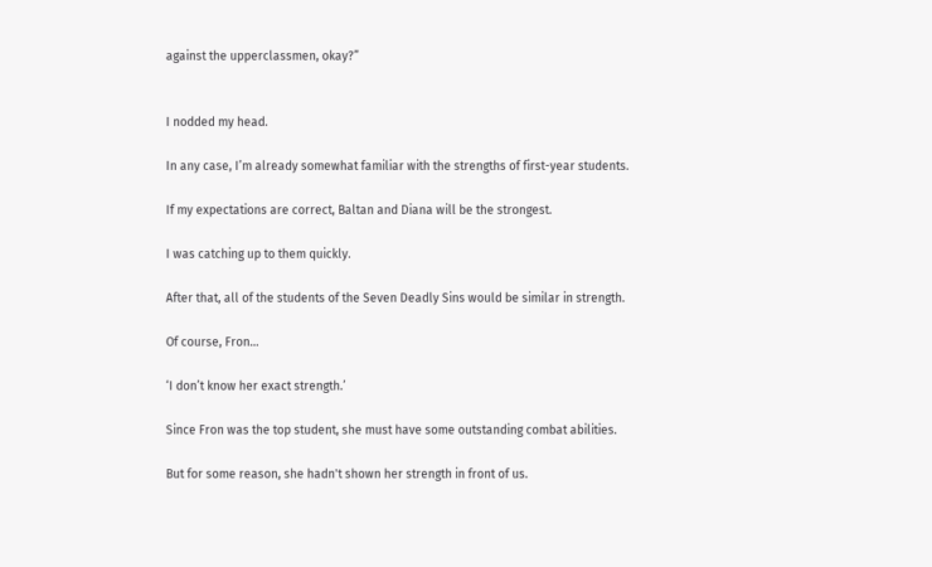against the upperclassmen, okay?”


I nodded my head.

In any case, I’m already somewhat familiar with the strengths of first-year students.

If my expectations are correct, Baltan and Diana will be the strongest.

I was catching up to them quickly.

After that, all of the students of the Seven Deadly Sins would be similar in strength.

Of course, Fron…

‘I don’t know her exact strength.’

Since Fron was the top student, she must have some outstanding combat abilities.

But for some reason, she hadn't shown her strength in front of us.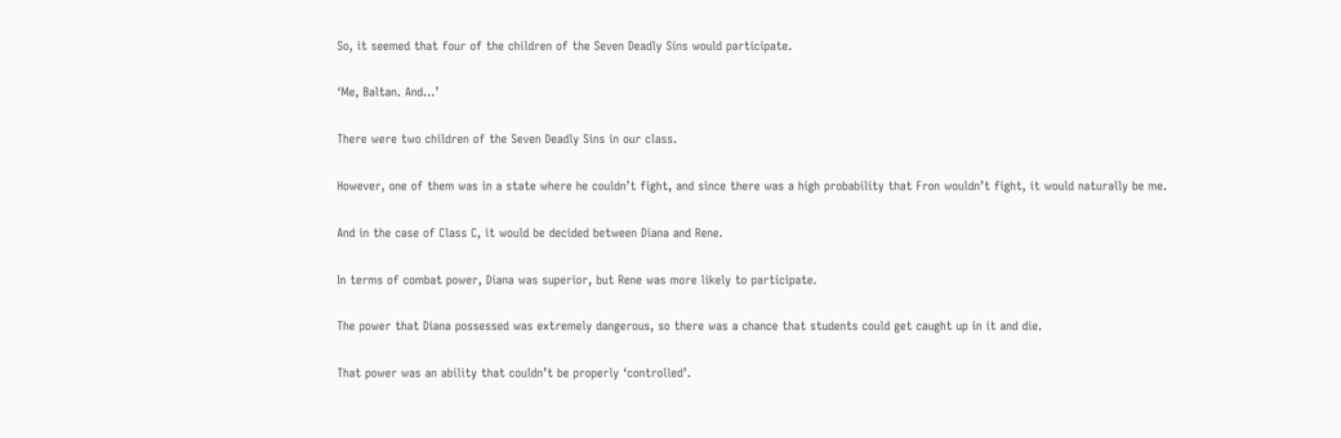So, it seemed that four of the children of the Seven Deadly Sins would participate.

‘Me, Baltan. And…’

There were two children of the Seven Deadly Sins in our class.

However, one of them was in a state where he couldn’t fight, and since there was a high probability that Fron wouldn’t fight, it would naturally be me.

And in the case of Class C, it would be decided between Diana and Rene.

In terms of combat power, Diana was superior, but Rene was more likely to participate.

The power that Diana possessed was extremely dangerous, so there was a chance that students could get caught up in it and die.

That power was an ability that couldn’t be properly ‘controlled’.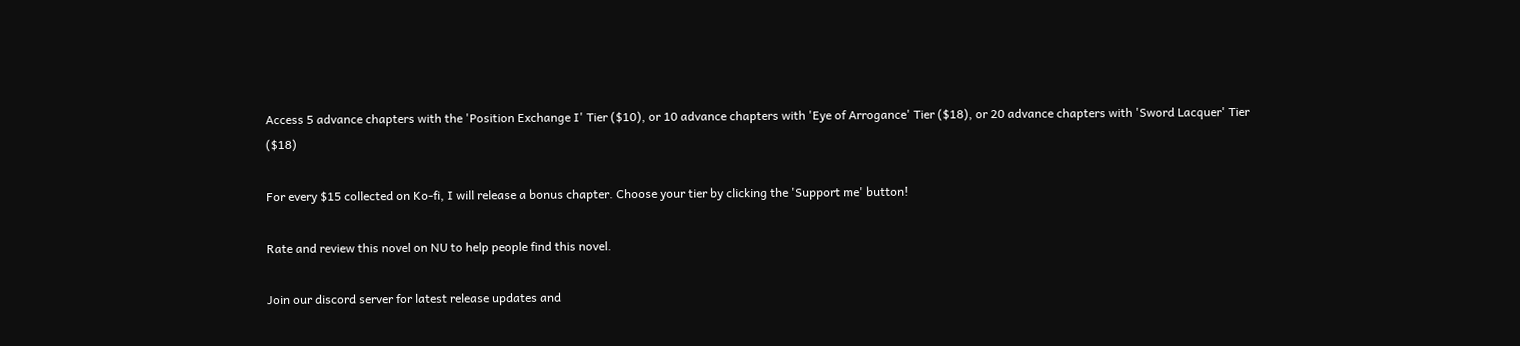Access 5 advance chapters with the 'Position Exchange I' Tier ($10), or 10 advance chapters with 'Eye of Arrogance' Tier ($18), or 20 advance chapters with 'Sword Lacquer' Tier ($18)

For every $15 collected on Ko-fi, I will release a bonus chapter. Choose your tier by clicking the 'Support me' button!

Rate and review this novel on NU to help people find this novel.

Join our discord server for latest release updates and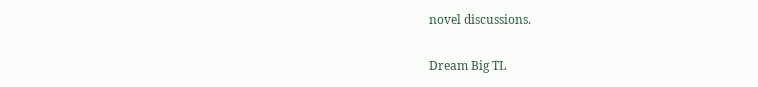novel discussions.

Dream Big TL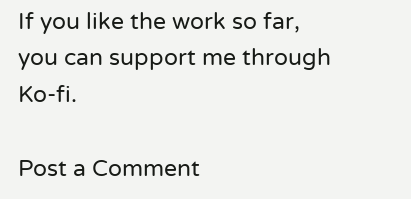If you like the work so far, you can support me through Ko-fi.

Post a Comment